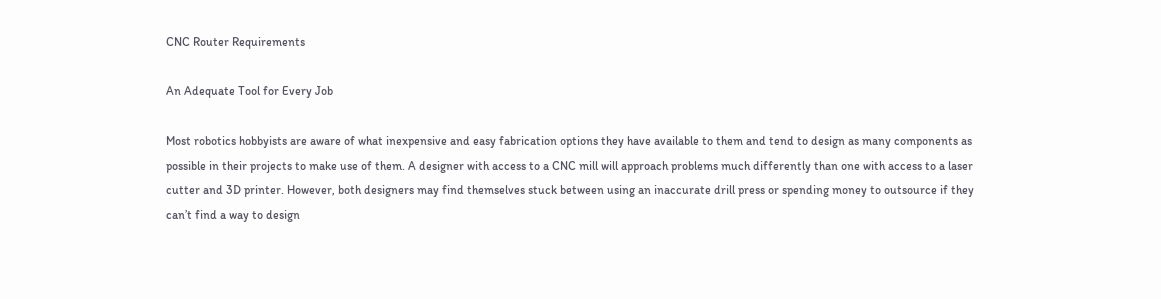CNC Router Requirements

An Adequate Tool for Every Job

Most robotics hobbyists are aware of what inexpensive and easy fabrication options they have available to them and tend to design as many components as possible in their projects to make use of them. A designer with access to a CNC mill will approach problems much differently than one with access to a laser cutter and 3D printer. However, both designers may find themselves stuck between using an inaccurate drill press or spending money to outsource if they can’t find a way to design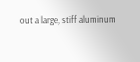out a large, stiff aluminum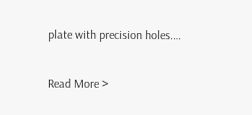plate with precision holes.…

Read More >